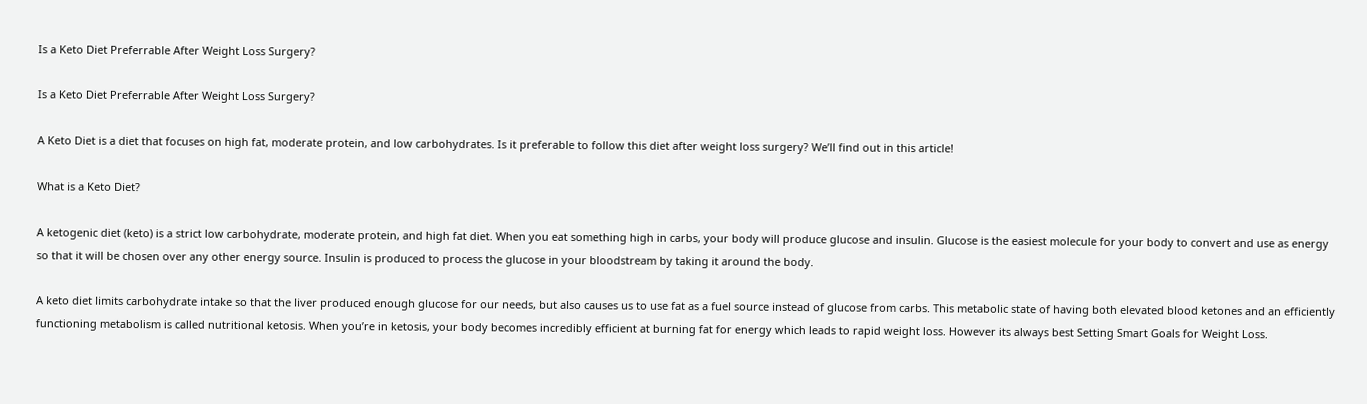Is a Keto Diet Preferrable After Weight Loss Surgery?

Is a Keto Diet Preferrable After Weight Loss Surgery?

A Keto Diet is a diet that focuses on high fat, moderate protein, and low carbohydrates. Is it preferable to follow this diet after weight loss surgery? We’ll find out in this article!

What is a Keto Diet?

A ketogenic diet (keto) is a strict low carbohydrate, moderate protein, and high fat diet. When you eat something high in carbs, your body will produce glucose and insulin. Glucose is the easiest molecule for your body to convert and use as energy so that it will be chosen over any other energy source. Insulin is produced to process the glucose in your bloodstream by taking it around the body.

A keto diet limits carbohydrate intake so that the liver produced enough glucose for our needs, but also causes us to use fat as a fuel source instead of glucose from carbs. This metabolic state of having both elevated blood ketones and an efficiently functioning metabolism is called nutritional ketosis. When you’re in ketosis, your body becomes incredibly efficient at burning fat for energy which leads to rapid weight loss. However its always best Setting Smart Goals for Weight Loss.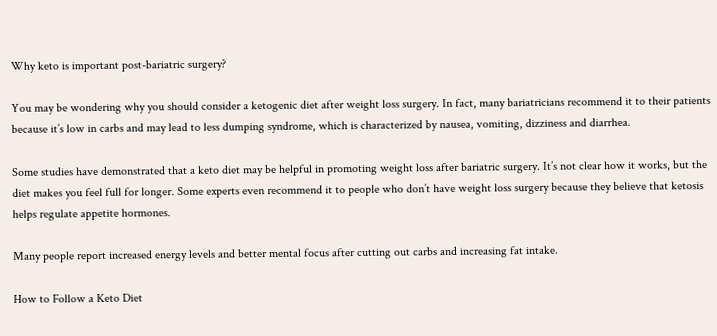Why keto is important post-bariatric surgery?

You may be wondering why you should consider a ketogenic diet after weight loss surgery. In fact, many bariatricians recommend it to their patients because it’s low in carbs and may lead to less dumping syndrome, which is characterized by nausea, vomiting, dizziness and diarrhea.

Some studies have demonstrated that a keto diet may be helpful in promoting weight loss after bariatric surgery. It’s not clear how it works, but the diet makes you feel full for longer. Some experts even recommend it to people who don’t have weight loss surgery because they believe that ketosis helps regulate appetite hormones.

Many people report increased energy levels and better mental focus after cutting out carbs and increasing fat intake.

How to Follow a Keto Diet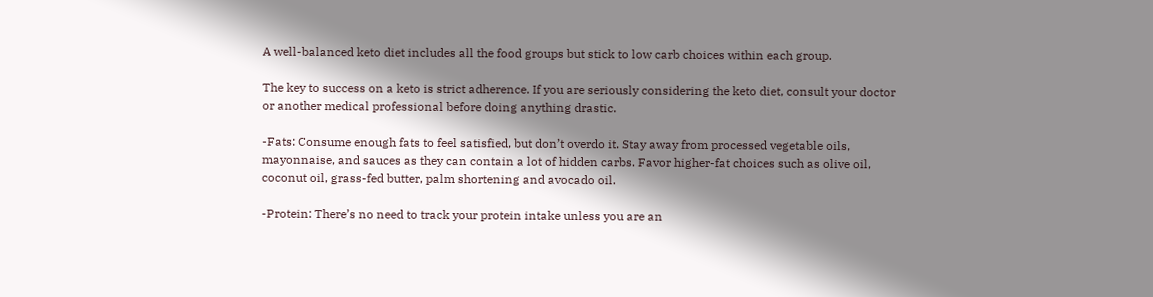A well-balanced keto diet includes all the food groups but stick to low carb choices within each group.

The key to success on a keto is strict adherence. If you are seriously considering the keto diet, consult your doctor or another medical professional before doing anything drastic.

-Fats: Consume enough fats to feel satisfied, but don’t overdo it. Stay away from processed vegetable oils, mayonnaise, and sauces as they can contain a lot of hidden carbs. Favor higher-fat choices such as olive oil, coconut oil, grass-fed butter, palm shortening and avocado oil.

-Protein: There’s no need to track your protein intake unless you are an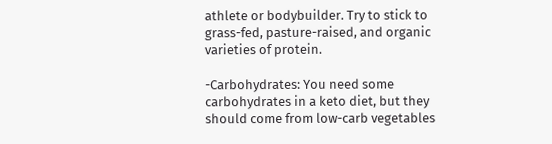athlete or bodybuilder. Try to stick to grass-fed, pasture-raised, and organic varieties of protein.

-Carbohydrates: You need some carbohydrates in a keto diet, but they should come from low-carb vegetables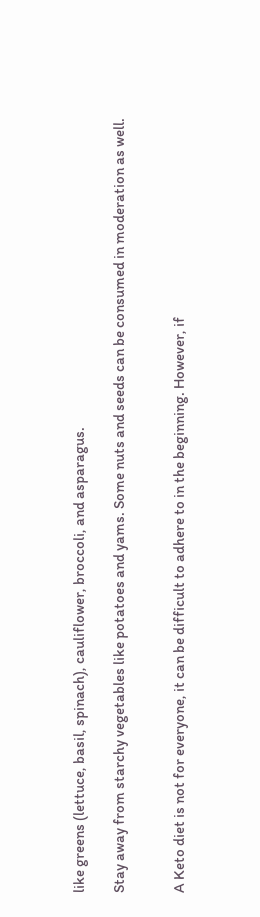like greens (lettuce, basil, spinach), cauliflower, broccoli, and asparagus.

Stay away from starchy vegetables like potatoes and yams. Some nuts and seeds can be consumed in moderation as well.


A Keto diet is not for everyone, it can be difficult to adhere to in the beginning. However, if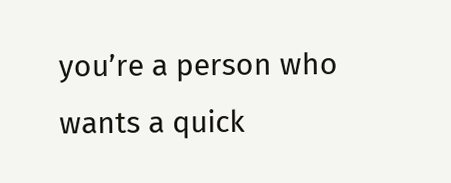you’re a person who wants a quick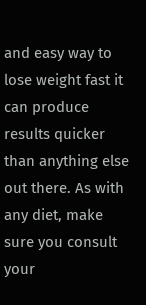and easy way to lose weight fast it can produce results quicker than anything else out there. As with any diet, make sure you consult your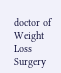doctor of Weight Loss Surgery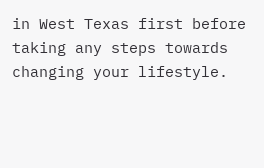in West Texas first before taking any steps towards changing your lifestyle.